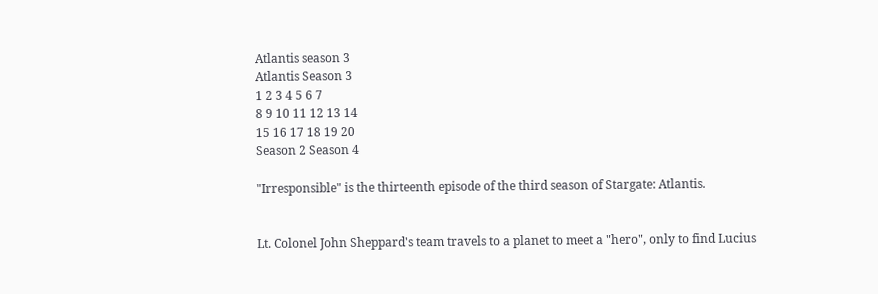Atlantis season 3
Atlantis Season 3
1 2 3 4 5 6 7
8 9 10 11 12 13 14
15 16 17 18 19 20
Season 2 Season 4

"Irresponsible" is the thirteenth episode of the third season of Stargate: Atlantis.


Lt. Colonel John Sheppard's team travels to a planet to meet a "hero", only to find Lucius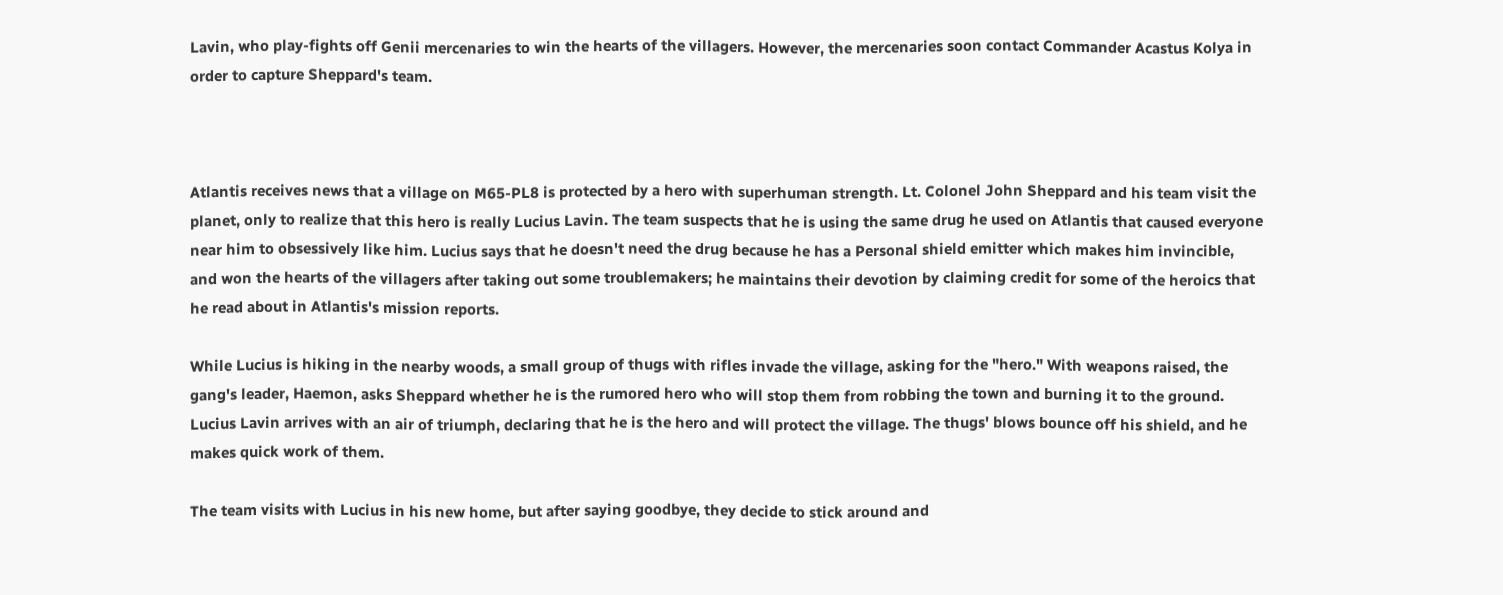Lavin, who play-fights off Genii mercenaries to win the hearts of the villagers. However, the mercenaries soon contact Commander Acastus Kolya in order to capture Sheppard's team.



Atlantis receives news that a village on M65-PL8 is protected by a hero with superhuman strength. Lt. Colonel John Sheppard and his team visit the planet, only to realize that this hero is really Lucius Lavin. The team suspects that he is using the same drug he used on Atlantis that caused everyone near him to obsessively like him. Lucius says that he doesn't need the drug because he has a Personal shield emitter which makes him invincible, and won the hearts of the villagers after taking out some troublemakers; he maintains their devotion by claiming credit for some of the heroics that he read about in Atlantis's mission reports.

While Lucius is hiking in the nearby woods, a small group of thugs with rifles invade the village, asking for the "hero." With weapons raised, the gang's leader, Haemon, asks Sheppard whether he is the rumored hero who will stop them from robbing the town and burning it to the ground. Lucius Lavin arrives with an air of triumph, declaring that he is the hero and will protect the village. The thugs' blows bounce off his shield, and he makes quick work of them.

The team visits with Lucius in his new home, but after saying goodbye, they decide to stick around and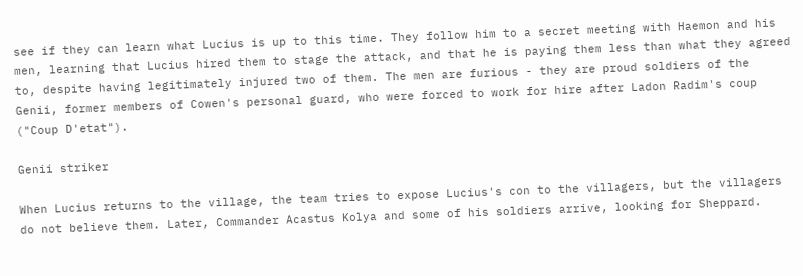see if they can learn what Lucius is up to this time. They follow him to a secret meeting with Haemon and his men, learning that Lucius hired them to stage the attack, and that he is paying them less than what they agreed to, despite having legitimately injured two of them. The men are furious - they are proud soldiers of the Genii, former members of Cowen's personal guard, who were forced to work for hire after Ladon Radim's coup ("Coup D'etat").

Genii striker

When Lucius returns to the village, the team tries to expose Lucius's con to the villagers, but the villagers do not believe them. Later, Commander Acastus Kolya and some of his soldiers arrive, looking for Sheppard.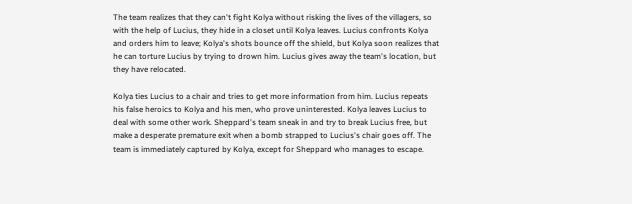The team realizes that they can't fight Kolya without risking the lives of the villagers, so with the help of Lucius, they hide in a closet until Kolya leaves. Lucius confronts Kolya and orders him to leave; Kolya's shots bounce off the shield, but Kolya soon realizes that he can torture Lucius by trying to drown him. Lucius gives away the team's location, but they have relocated.

Kolya ties Lucius to a chair and tries to get more information from him. Lucius repeats his false heroics to Kolya and his men, who prove uninterested. Kolya leaves Lucius to deal with some other work. Sheppard's team sneak in and try to break Lucius free, but make a desperate premature exit when a bomb strapped to Lucius's chair goes off. The team is immediately captured by Kolya, except for Sheppard who manages to escape.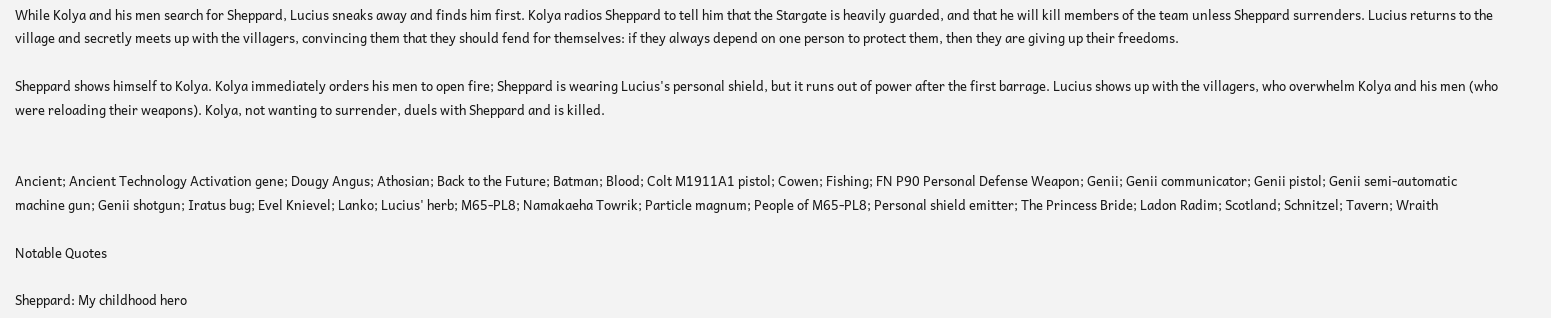While Kolya and his men search for Sheppard, Lucius sneaks away and finds him first. Kolya radios Sheppard to tell him that the Stargate is heavily guarded, and that he will kill members of the team unless Sheppard surrenders. Lucius returns to the village and secretly meets up with the villagers, convincing them that they should fend for themselves: if they always depend on one person to protect them, then they are giving up their freedoms.

Sheppard shows himself to Kolya. Kolya immediately orders his men to open fire; Sheppard is wearing Lucius's personal shield, but it runs out of power after the first barrage. Lucius shows up with the villagers, who overwhelm Kolya and his men (who were reloading their weapons). Kolya, not wanting to surrender, duels with Sheppard and is killed.


Ancient; Ancient Technology Activation gene; Dougy Angus; Athosian; Back to the Future; Batman; Blood; Colt M1911A1 pistol; Cowen; Fishing; FN P90 Personal Defense Weapon; Genii; Genii communicator; Genii pistol; Genii semi-automatic machine gun; Genii shotgun; Iratus bug; Evel Knievel; Lanko; Lucius' herb; M65-PL8; Namakaeha Towrik; Particle magnum; People of M65-PL8; Personal shield emitter; The Princess Bride; Ladon Radim; Scotland; Schnitzel; Tavern; Wraith

Notable Quotes

Sheppard: My childhood hero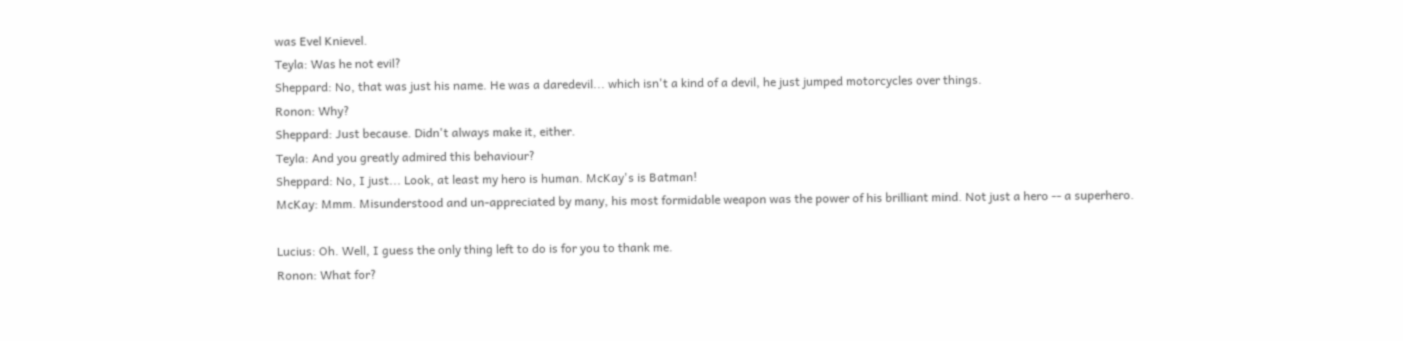was Evel Knievel.
Teyla: Was he not evil?
Sheppard: No, that was just his name. He was a daredevil... which isn't a kind of a devil, he just jumped motorcycles over things.
Ronon: Why?
Sheppard: Just because. Didn't always make it, either.
Teyla: And you greatly admired this behaviour?
Sheppard: No, I just... Look, at least my hero is human. McKay's is Batman!
McKay: Mmm. Misunderstood and un-appreciated by many, his most formidable weapon was the power of his brilliant mind. Not just a hero -- a superhero.

Lucius: Oh. Well, I guess the only thing left to do is for you to thank me.
Ronon: What for?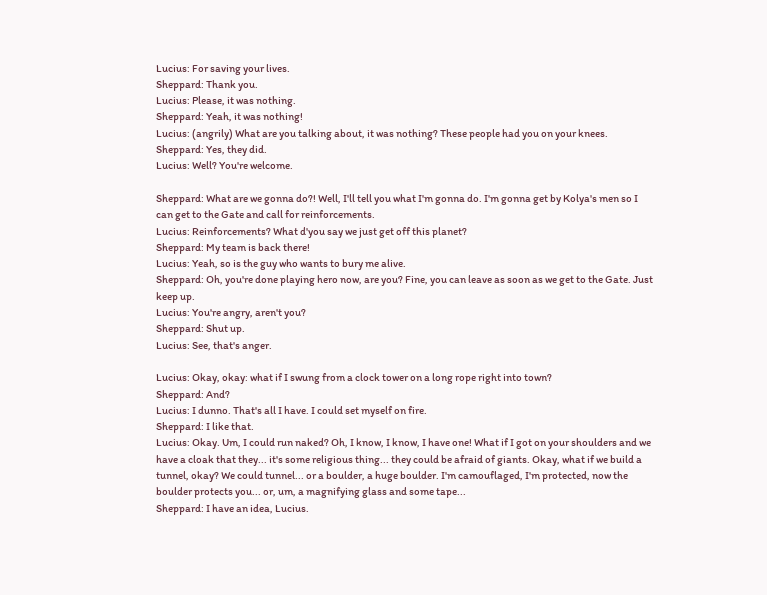Lucius: For saving your lives.
Sheppard: Thank you.
Lucius: Please, it was nothing.
Sheppard: Yeah, it was nothing!
Lucius: (angrily) What are you talking about, it was nothing? These people had you on your knees.
Sheppard: Yes, they did.
Lucius: Well? You're welcome.

Sheppard: What are we gonna do?! Well, I'll tell you what I'm gonna do. I'm gonna get by Kolya's men so I can get to the Gate and call for reinforcements.
Lucius: Reinforcements? What d'you say we just get off this planet?
Sheppard: My team is back there!
Lucius: Yeah, so is the guy who wants to bury me alive.
Sheppard: Oh, you're done playing hero now, are you? Fine, you can leave as soon as we get to the Gate. Just keep up.
Lucius: You're angry, aren't you?
Sheppard: Shut up.
Lucius: See, that's anger.

Lucius: Okay, okay: what if I swung from a clock tower on a long rope right into town?
Sheppard: And?
Lucius: I dunno. That's all I have. I could set myself on fire.
Sheppard: I like that.
Lucius: Okay. Um, I could run naked? Oh, I know, I know, I have one! What if I got on your shoulders and we have a cloak that they... it's some religious thing... they could be afraid of giants. Okay, what if we build a tunnel, okay? We could tunnel... or a boulder, a huge boulder. I'm camouflaged, I'm protected, now the boulder protects you... or, um, a magnifying glass and some tape...
Sheppard: I have an idea, Lucius.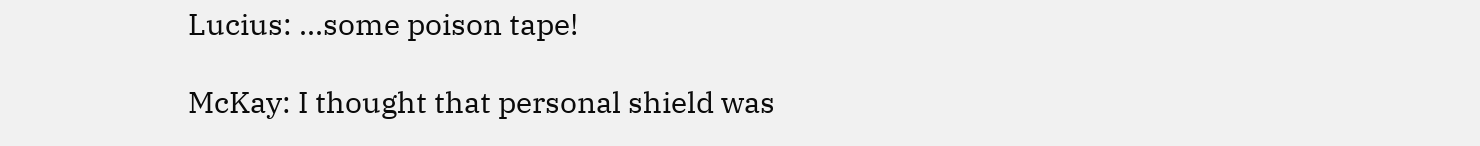Lucius: ...some poison tape!

McKay: I thought that personal shield was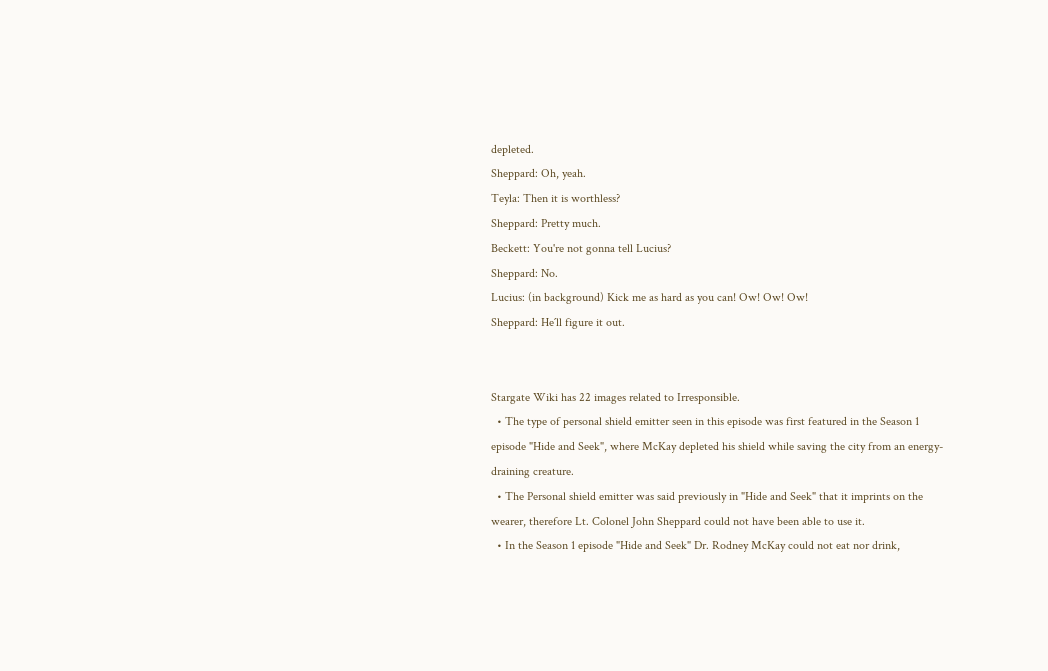depleted.
Sheppard: Oh, yeah.
Teyla: Then it is worthless?
Sheppard: Pretty much.
Beckett: You're not gonna tell Lucius?
Sheppard: No.
Lucius: (in background) Kick me as hard as you can! Ow! Ow! Ow!
Sheppard: He´ll figure it out.


Stargate Wiki has 22 images related to Irresponsible.
  • The type of personal shield emitter seen in this episode was first featured in the Season 1 episode "Hide and Seek", where McKay depleted his shield while saving the city from an energy-draining creature.
  • The Personal shield emitter was said previously in "Hide and Seek" that it imprints on the wearer, therefore Lt. Colonel John Sheppard could not have been able to use it.
  • In the Season 1 episode "Hide and Seek" Dr. Rodney McKay could not eat nor drink,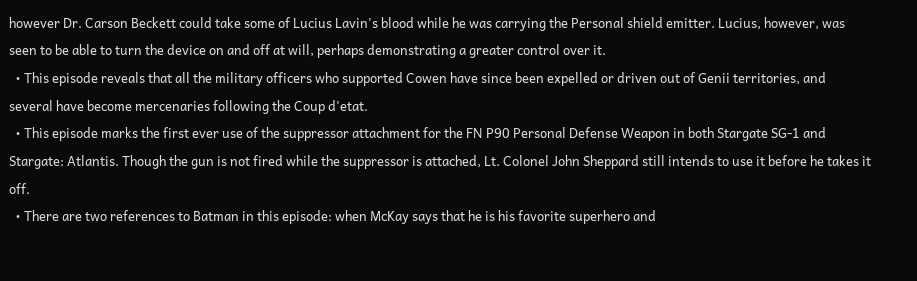however Dr. Carson Beckett could take some of Lucius Lavin's blood while he was carrying the Personal shield emitter. Lucius, however, was seen to be able to turn the device on and off at will, perhaps demonstrating a greater control over it.
  • This episode reveals that all the military officers who supported Cowen have since been expelled or driven out of Genii territories, and several have become mercenaries following the Coup d'etat.
  • This episode marks the first ever use of the suppressor attachment for the FN P90 Personal Defense Weapon in both Stargate SG-1 and Stargate: Atlantis. Though the gun is not fired while the suppressor is attached, Lt. Colonel John Sheppard still intends to use it before he takes it off.
  • There are two references to Batman in this episode: when McKay says that he is his favorite superhero and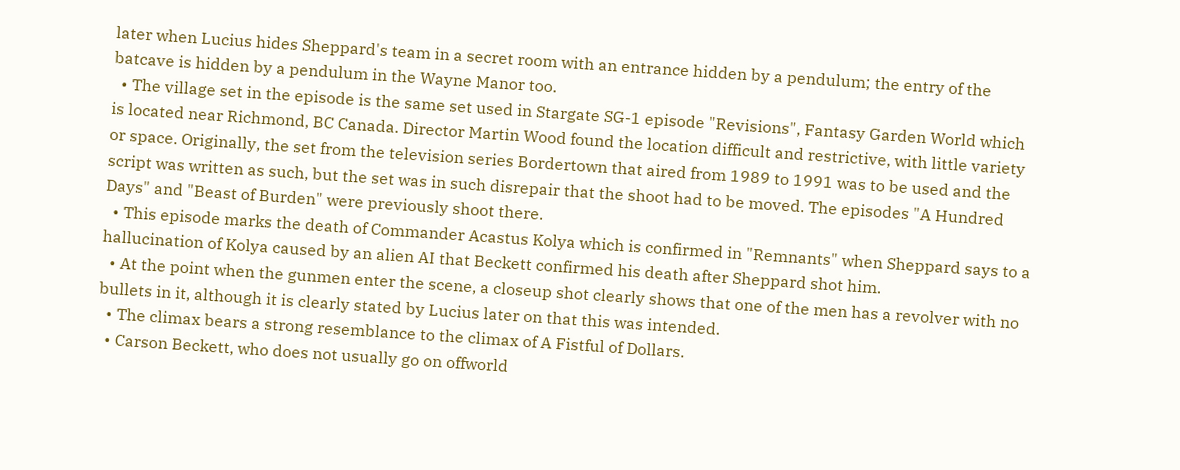later when Lucius hides Sheppard's team in a secret room with an entrance hidden by a pendulum; the entry of the batcave is hidden by a pendulum in the Wayne Manor too.
  • The village set in the episode is the same set used in Stargate SG-1 episode "Revisions", Fantasy Garden World which is located near Richmond, BC Canada. Director Martin Wood found the location difficult and restrictive, with little variety or space. Originally, the set from the television series Bordertown that aired from 1989 to 1991 was to be used and the script was written as such, but the set was in such disrepair that the shoot had to be moved. The episodes "A Hundred Days" and "Beast of Burden" were previously shoot there.
  • This episode marks the death of Commander Acastus Kolya which is confirmed in "Remnants" when Sheppard says to a hallucination of Kolya caused by an alien AI that Beckett confirmed his death after Sheppard shot him.
  • At the point when the gunmen enter the scene, a closeup shot clearly shows that one of the men has a revolver with no bullets in it, although it is clearly stated by Lucius later on that this was intended.
  • The climax bears a strong resemblance to the climax of A Fistful of Dollars.
  • Carson Beckett, who does not usually go on offworld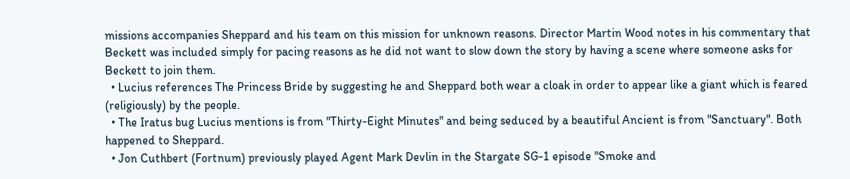missions accompanies Sheppard and his team on this mission for unknown reasons. Director Martin Wood notes in his commentary that Beckett was included simply for pacing reasons as he did not want to slow down the story by having a scene where someone asks for Beckett to join them.
  • Lucius references The Princess Bride by suggesting he and Sheppard both wear a cloak in order to appear like a giant which is feared (religiously) by the people.
  • The Iratus bug Lucius mentions is from "Thirty-Eight Minutes" and being seduced by a beautiful Ancient is from "Sanctuary". Both happened to Sheppard.
  • Jon Cuthbert (Fortnum) previously played Agent Mark Devlin in the Stargate SG-1 episode "Smoke and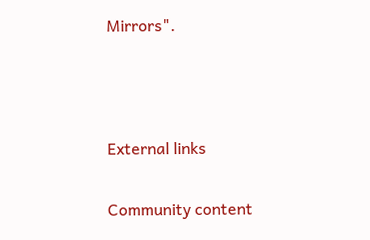Mirrors".



External links

Community content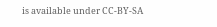is available under CC-BY-SA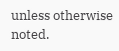unless otherwise noted.